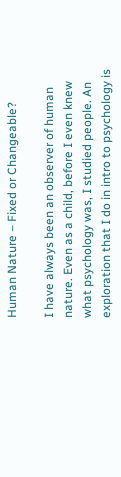Human Nature – Fixed or Changeable?

I have always been an observer of human nature. Even as a child, before I even knew what psychology was, I studied people. An exploration that I do in intro to psychology is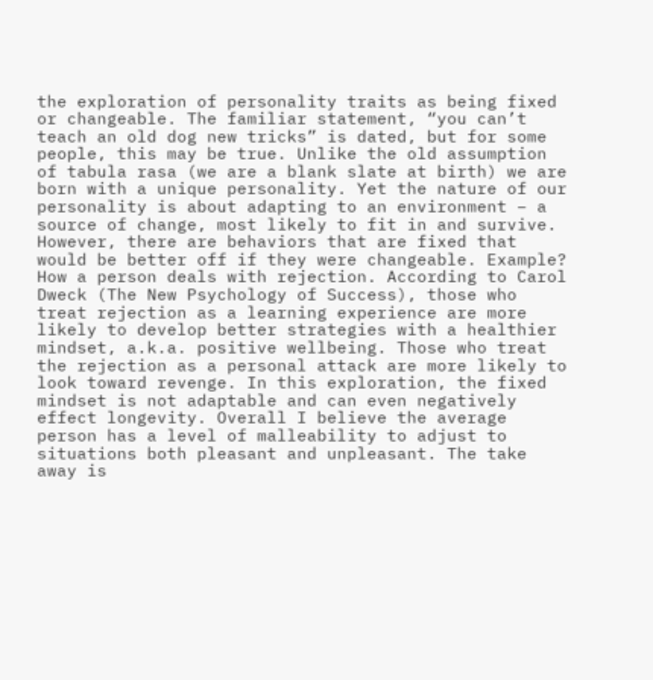the exploration of personality traits as being fixed or changeable. The familiar statement, “you can’t teach an old dog new tricks” is dated, but for some people, this may be true. Unlike the old assumption of tabula rasa (we are a blank slate at birth) we are born with a unique personality. Yet the nature of our personality is about adapting to an environment – a source of change, most likely to fit in and survive. However, there are behaviors that are fixed that would be better off if they were changeable. Example? How a person deals with rejection. According to Carol Dweck (The New Psychology of Success), those who treat rejection as a learning experience are more likely to develop better strategies with a healthier mindset, a.k.a. positive wellbeing. Those who treat the rejection as a personal attack are more likely to look toward revenge. In this exploration, the fixed mindset is not adaptable and can even negatively effect longevity. Overall I believe the average person has a level of malleability to adjust to situations both pleasant and unpleasant. The take away is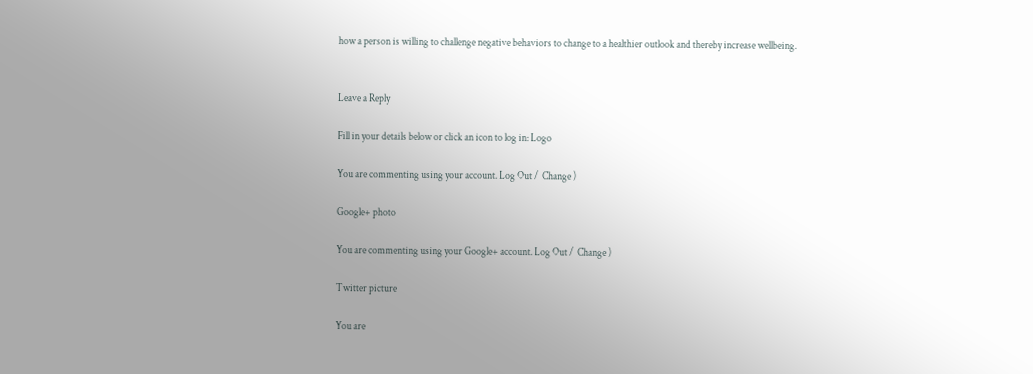how a person is willing to challenge negative behaviors to change to a healthier outlook and thereby increase wellbeing.


Leave a Reply

Fill in your details below or click an icon to log in: Logo

You are commenting using your account. Log Out /  Change )

Google+ photo

You are commenting using your Google+ account. Log Out /  Change )

Twitter picture

You are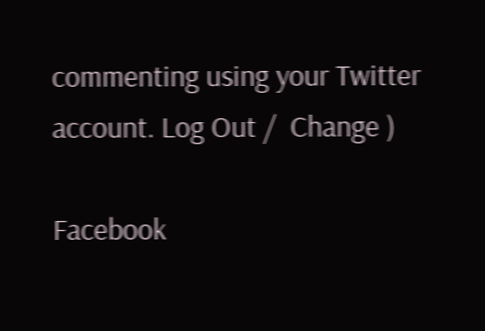commenting using your Twitter account. Log Out /  Change )

Facebook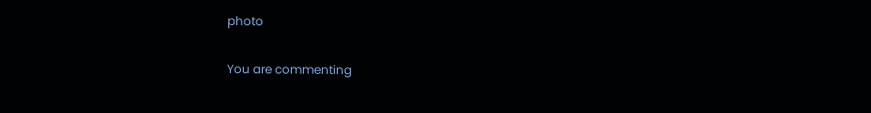photo

You are commenting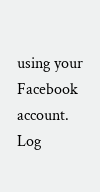using your Facebook account. Log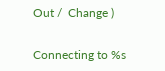Out /  Change )


Connecting to %s